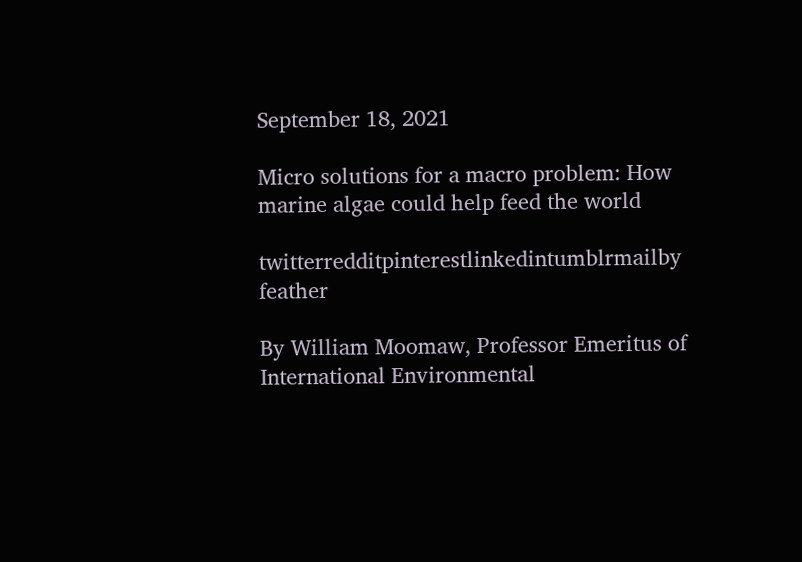September 18, 2021

Micro solutions for a macro problem: How marine algae could help feed the world

twitterredditpinterestlinkedintumblrmailby feather

By William Moomaw, Professor Emeritus of International Environmental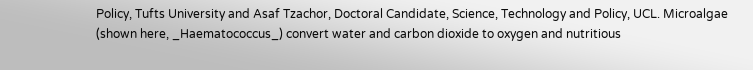Policy, Tufts University and Asaf Tzachor, Doctoral Candidate, Science, Technology and Policy, UCL. Microalgae (shown here, _Haematococcus_) convert water and carbon dioxide to oxygen and nutritious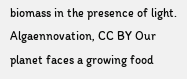biomass in the presence of light. Algaennovation, CC BY Our planet faces a growing food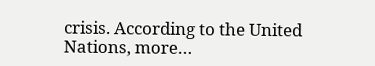crisis. According to the United Nations, more…